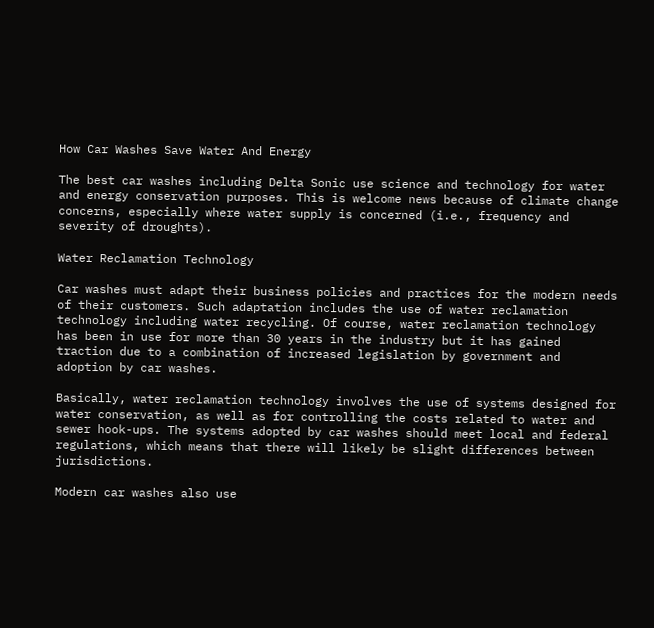How Car Washes Save Water And Energy

The best car washes including Delta Sonic use science and technology for water and energy conservation purposes. This is welcome news because of climate change concerns, especially where water supply is concerned (i.e., frequency and severity of droughts).

Water Reclamation Technology

Car washes must adapt their business policies and practices for the modern needs of their customers. Such adaptation includes the use of water reclamation technology including water recycling. Of course, water reclamation technology has been in use for more than 30 years in the industry but it has gained traction due to a combination of increased legislation by government and adoption by car washes.

Basically, water reclamation technology involves the use of systems designed for water conservation, as well as for controlling the costs related to water and sewer hook-ups. The systems adopted by car washes should meet local and federal regulations, which means that there will likely be slight differences between jurisdictions.

Modern car washes also use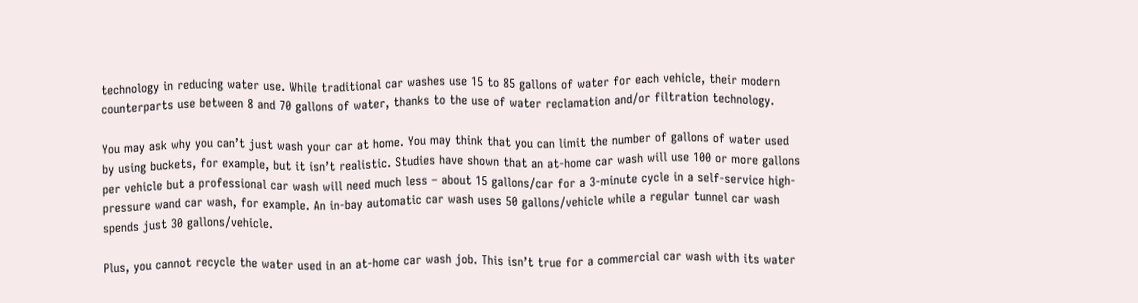technology in reducing water use. While traditional car washes use 15 to 85 gallons of water for each vehicle, their modern counterparts use between 8 and 70 gallons of water, thanks to the use of water reclamation and/or filtration technology.

You may ask why you can’t just wash your car at home. You may think that you can limit the number of gallons of water used by using buckets, for example, but it isn’t realistic. Studies have shown that an at-home car wash will use 100 or more gallons per vehicle but a professional car wash will need much less – about 15 gallons/car for a 3-minute cycle in a self-service high-pressure wand car wash, for example. An in-bay automatic car wash uses 50 gallons/vehicle while a regular tunnel car wash spends just 30 gallons/vehicle.

Plus, you cannot recycle the water used in an at-home car wash job. This isn’t true for a commercial car wash with its water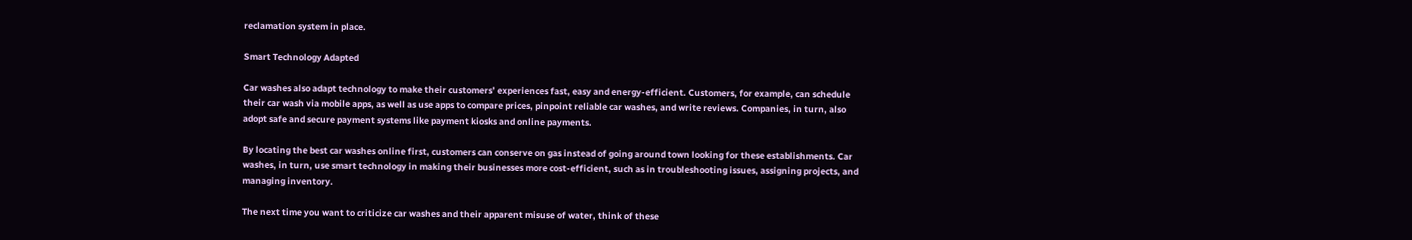reclamation system in place.

Smart Technology Adapted

Car washes also adapt technology to make their customers’ experiences fast, easy and energy-efficient. Customers, for example, can schedule their car wash via mobile apps, as well as use apps to compare prices, pinpoint reliable car washes, and write reviews. Companies, in turn, also adopt safe and secure payment systems like payment kiosks and online payments.

By locating the best car washes online first, customers can conserve on gas instead of going around town looking for these establishments. Car washes, in turn, use smart technology in making their businesses more cost-efficient, such as in troubleshooting issues, assigning projects, and managing inventory.

The next time you want to criticize car washes and their apparent misuse of water, think of these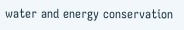water and energy conservation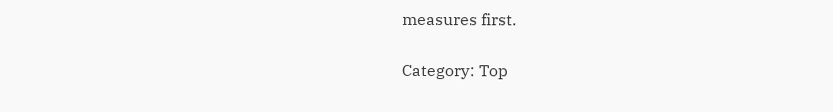measures first.

Category: Top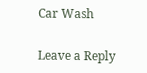Car Wash

Leave a Reply